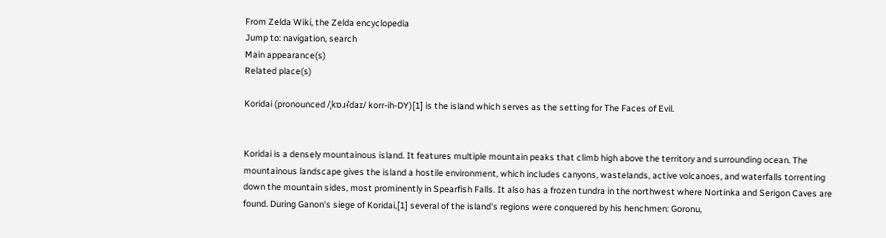From Zelda Wiki, the Zelda encyclopedia
Jump to: navigation, search
Main appearance(s)
Related place(s)

Koridai (pronounced /ˌkɒɹɨˈdaɪ/ korr-ih-DY)[1] is the island which serves as the setting for The Faces of Evil.


Koridai is a densely mountainous island. It features multiple mountain peaks that climb high above the territory and surrounding ocean. The mountainous landscape gives the island a hostile environment, which includes canyons, wastelands, active volcanoes, and waterfalls torrenting down the mountain sides, most prominently in Spearfish Falls. It also has a frozen tundra in the northwest where Nortinka and Serigon Caves are found. During Ganon's siege of Koridai,[1] several of the island's regions were conquered by his henchmen: Goronu,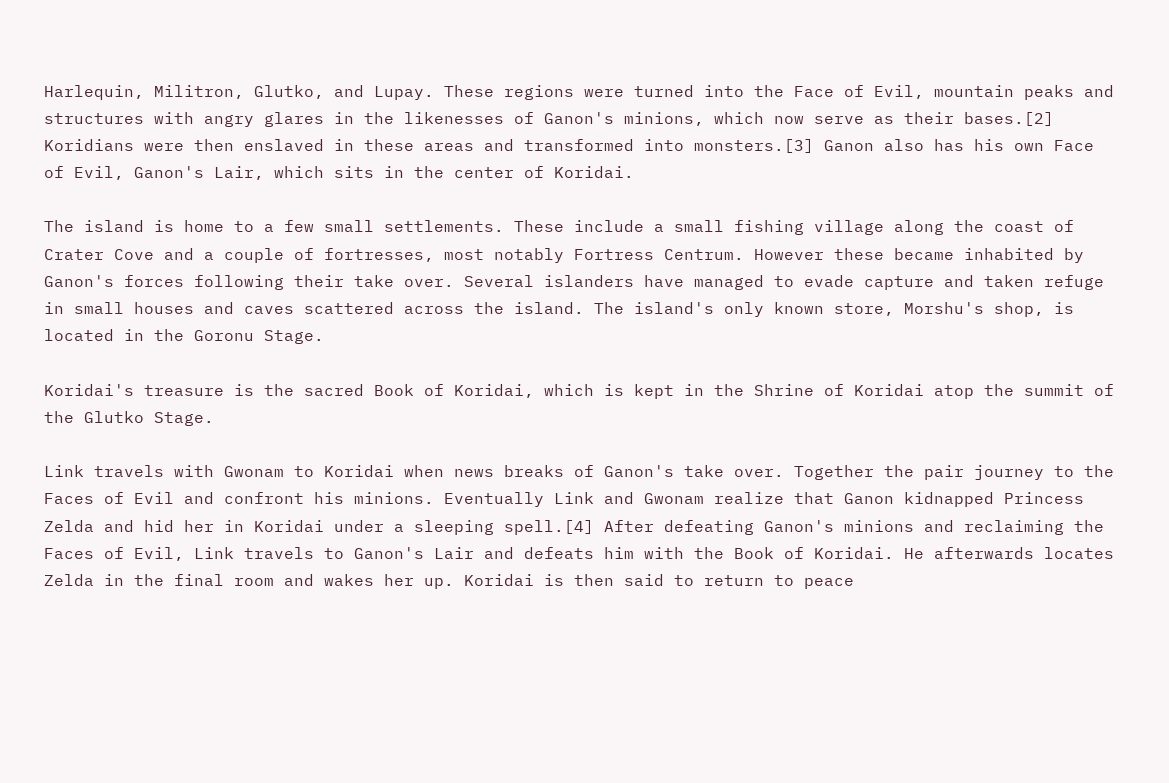Harlequin, Militron, Glutko, and Lupay. These regions were turned into the Face of Evil, mountain peaks and structures with angry glares in the likenesses of Ganon's minions, which now serve as their bases.[2] Koridians were then enslaved in these areas and transformed into monsters.[3] Ganon also has his own Face of Evil, Ganon's Lair, which sits in the center of Koridai.

The island is home to a few small settlements. These include a small fishing village along the coast of Crater Cove and a couple of fortresses, most notably Fortress Centrum. However these became inhabited by Ganon's forces following their take over. Several islanders have managed to evade capture and taken refuge in small houses and caves scattered across the island. The island's only known store, Morshu's shop, is located in the Goronu Stage.

Koridai's treasure is the sacred Book of Koridai, which is kept in the Shrine of Koridai atop the summit of the Glutko Stage.

Link travels with Gwonam to Koridai when news breaks of Ganon's take over. Together the pair journey to the Faces of Evil and confront his minions. Eventually Link and Gwonam realize that Ganon kidnapped Princess Zelda and hid her in Koridai under a sleeping spell.[4] After defeating Ganon's minions and reclaiming the Faces of Evil, Link travels to Ganon's Lair and defeats him with the Book of Koridai. He afterwards locates Zelda in the final room and wakes her up. Koridai is then said to return to peace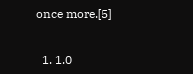once more.[5]


  1. 1.0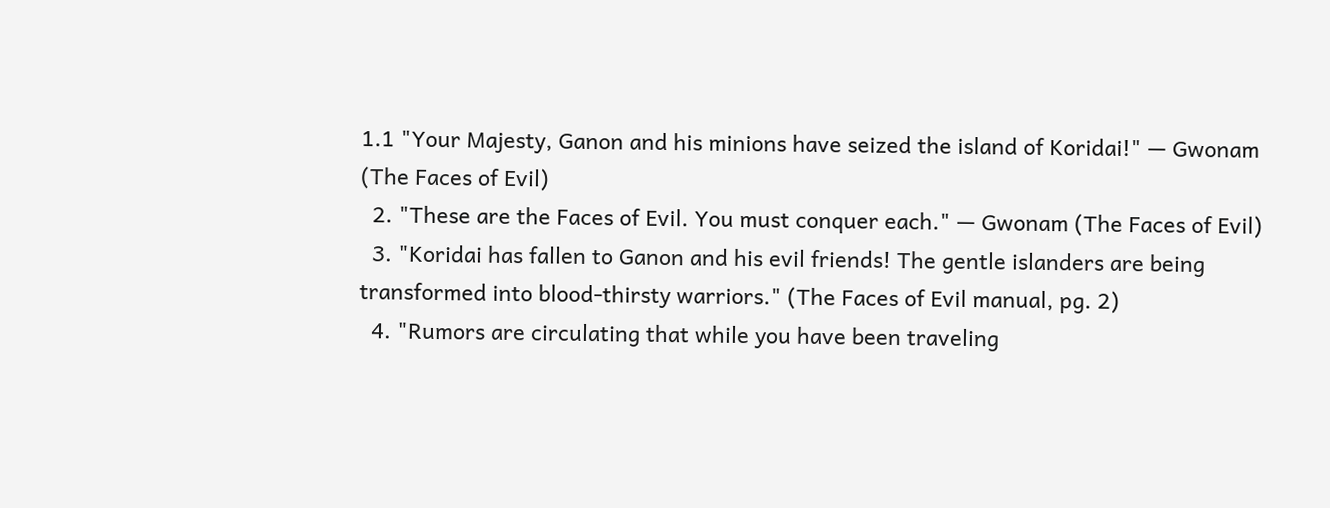1.1 "Your Majesty, Ganon and his minions have seized the island of Koridai!" — Gwonam (The Faces of Evil)
  2. "These are the Faces of Evil. You must conquer each." — Gwonam (The Faces of Evil)
  3. "Koridai has fallen to Ganon and his evil friends! The gentle islanders are being transformed into blood-thirsty warriors." (The Faces of Evil manual, pg. 2)
  4. "Rumors are circulating that while you have been traveling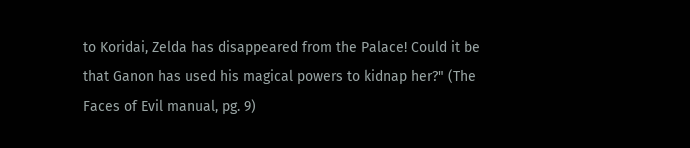to Koridai, Zelda has disappeared from the Palace! Could it be that Ganon has used his magical powers to kidnap her?" (The Faces of Evil manual, pg. 9)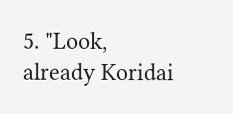5. "Look, already Koridai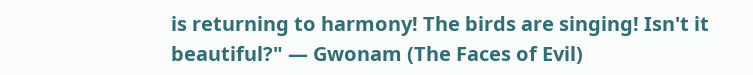is returning to harmony! The birds are singing! Isn't it beautiful?" — Gwonam (The Faces of Evil)